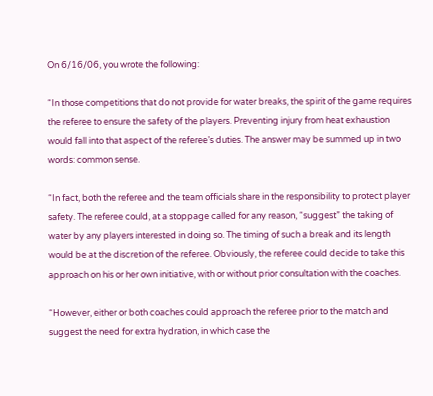On 6/16/06, you wrote the following:

“In those competitions that do not provide for water breaks, the spirit of the game requires the referee to ensure the safety of the players. Preventing injury from heat exhaustion would fall into that aspect of the referee’s duties. The answer may be summed up in two words: common sense.

“In fact, both the referee and the team officials share in the responsibility to protect player safety. The referee could, at a stoppage called for any reason, “suggest” the taking of water by any players interested in doing so. The timing of such a break and its length would be at the discretion of the referee. Obviously, the referee could decide to take this approach on his or her own initiative, with or without prior consultation with the coaches.

“However, either or both coaches could approach the referee prior to the match and suggest the need for extra hydration, in which case the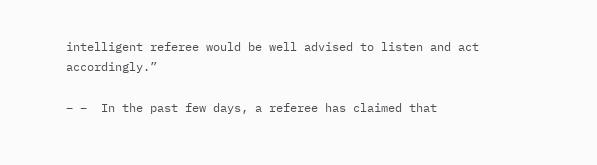intelligent referee would be well advised to listen and act accordingly.”

– –  In the past few days, a referee has claimed that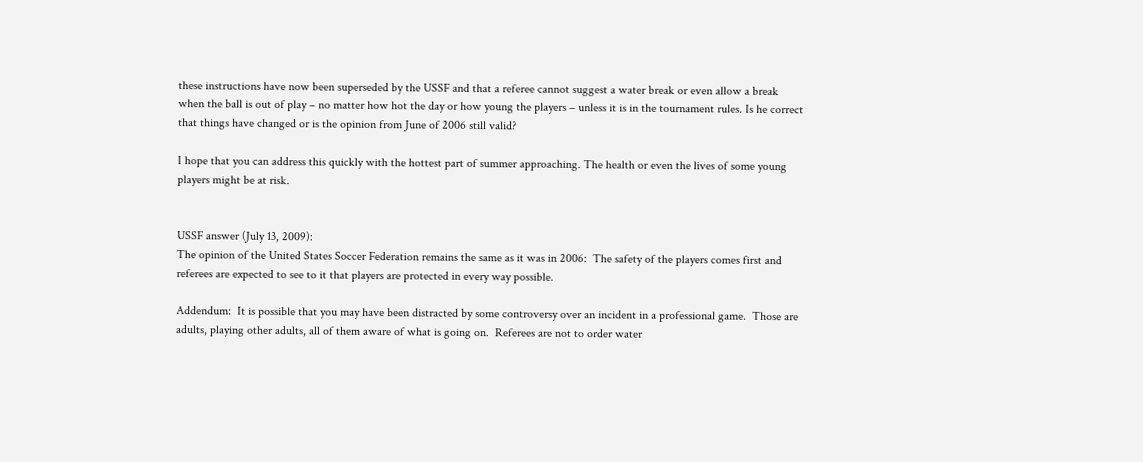these instructions have now been superseded by the USSF and that a referee cannot suggest a water break or even allow a break when the ball is out of play – no matter how hot the day or how young the players – unless it is in the tournament rules. Is he correct that things have changed or is the opinion from June of 2006 still valid?

I hope that you can address this quickly with the hottest part of summer approaching. The health or even the lives of some young players might be at risk.


USSF answer (July 13, 2009):
The opinion of the United States Soccer Federation remains the same as it was in 2006:  The safety of the players comes first and referees are expected to see to it that players are protected in every way possible.

Addendum:  It is possible that you may have been distracted by some controversy over an incident in a professional game.  Those are adults, playing other adults, all of them aware of what is going on.  Referees are not to order water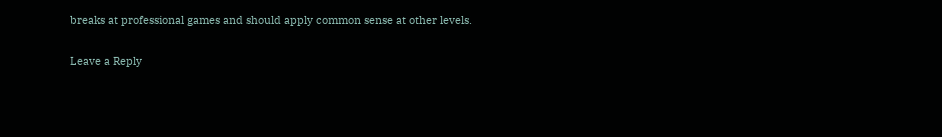breaks at professional games and should apply common sense at other levels.

Leave a Reply